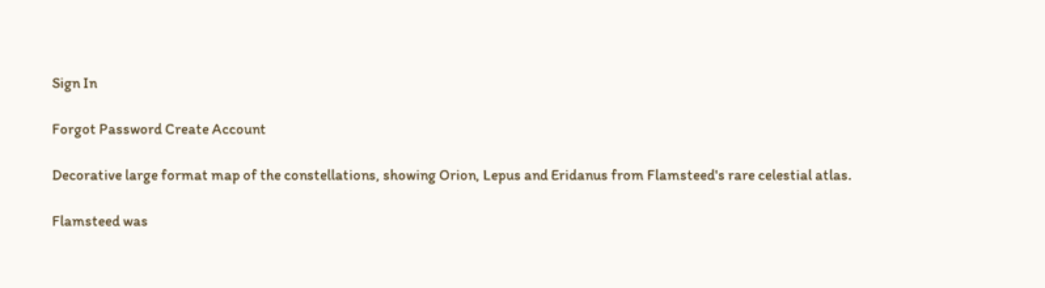Sign In

Forgot Password Create Account

Decorative large format map of the constellations, showing Orion, Lepus and Eridanus from Flamsteed's rare celestial atlas.

Flamsteed was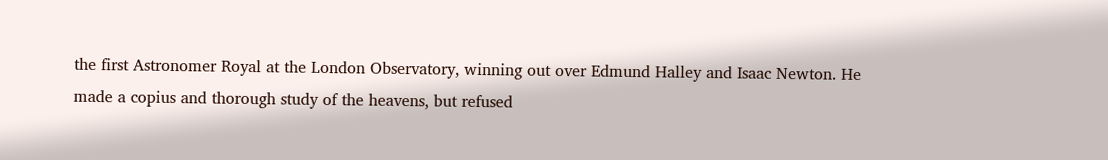the first Astronomer Royal at the London Observatory, winning out over Edmund Halley and Isaac Newton. He made a copius and thorough study of the heavens, but refused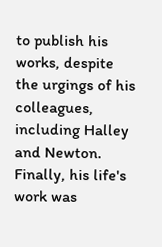to publish his works, despite the urgings of his colleagues, including Halley and Newton. Finally, his life's work was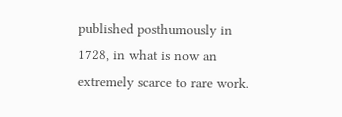published posthumously in 1728, in what is now an extremely scarce to rare work.